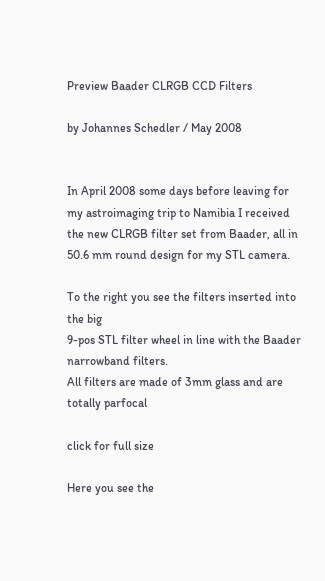Preview Baader CLRGB CCD Filters

by Johannes Schedler / May 2008


In April 2008 some days before leaving for my astroimaging trip to Namibia I received the new CLRGB filter set from Baader, all in 50.6 mm round design for my STL camera.

To the right you see the filters inserted into the big
9-pos STL filter wheel in line with the Baader narrowband filters.
All filters are made of 3mm glass and are totally parfocal

click for full size

Here you see the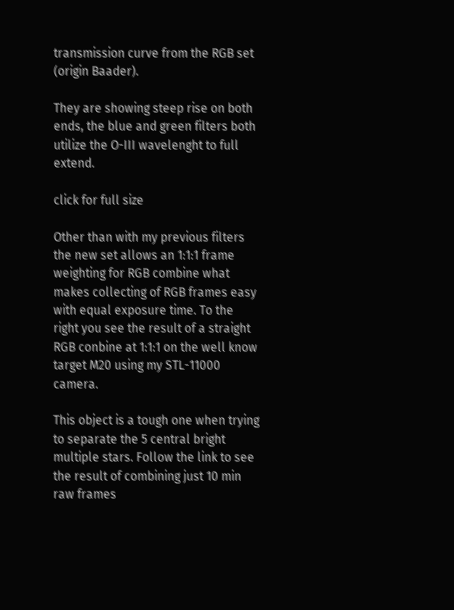transmission curve from the RGB set (origin Baader).

They are showing steep rise on both ends, the blue and green filters both utilize the O-III wavelenght to full extend.

click for full size

Other than with my previous filters the new set allows an 1:1:1 frame weighting for RGB combine what makes collecting of RGB frames easy with equal exposure time. To the right you see the result of a straight RGB conbine at 1:1:1 on the well know target M20 using my STL-11000 camera.

This object is a tough one when trying to separate the 5 central bright multiple stars. Follow the link to see the result of combining just 10 min raw frames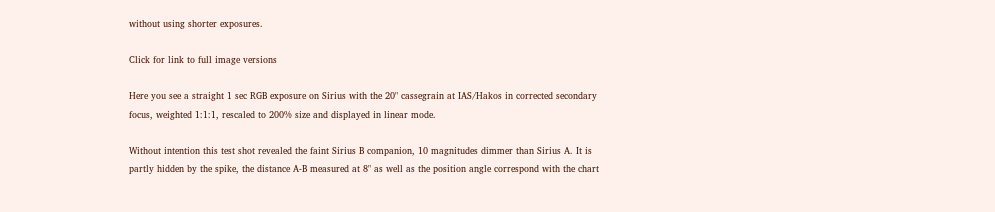without using shorter exposures.

Click for link to full image versions

Here you see a straight 1 sec RGB exposure on Sirius with the 20" cassegrain at IAS/Hakos in corrected secondary focus, weighted 1:1:1, rescaled to 200% size and displayed in linear mode.

Without intention this test shot revealed the faint Sirius B companion, 10 magnitudes dimmer than Sirius A. It is partly hidden by the spike, the distance A-B measured at 8" as well as the position angle correspond with the chart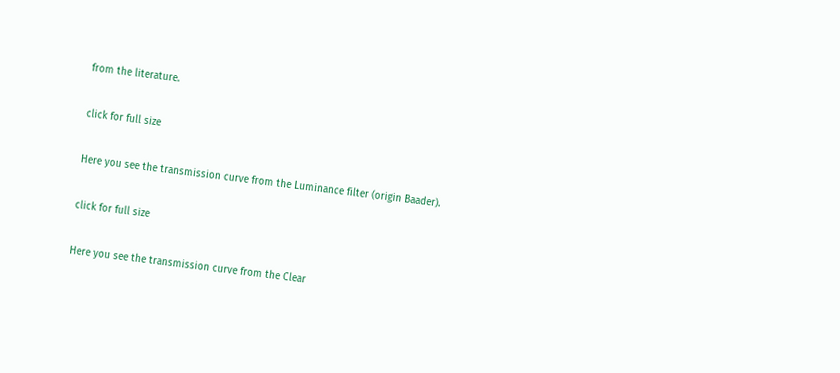from the literature.

click for full size

Here you see the transmission curve from the Luminance filter (origin Baader).

click for full size

Here you see the transmission curve from the Clear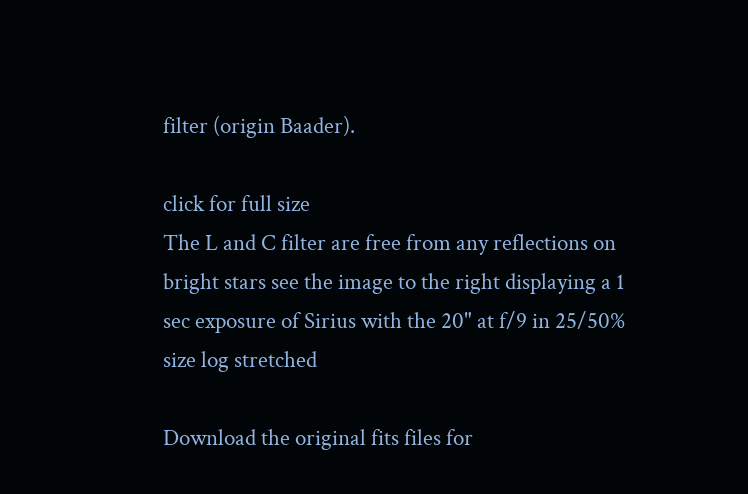filter (origin Baader).

click for full size
The L and C filter are free from any reflections on bright stars see the image to the right displaying a 1 sec exposure of Sirius with the 20" at f/9 in 25/50% size log stretched

Download the original fits files for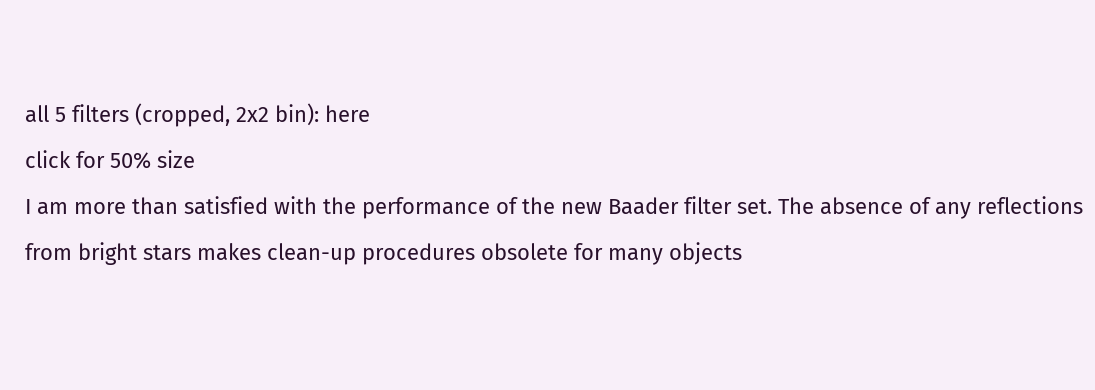all 5 filters (cropped, 2x2 bin): here
click for 50% size
I am more than satisfied with the performance of the new Baader filter set. The absence of any reflections from bright stars makes clean-up procedures obsolete for many objects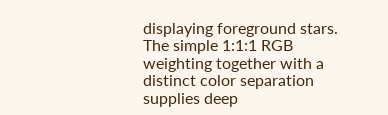displaying foreground stars. The simple 1:1:1 RGB weighting together with a distinct color separation supplies deep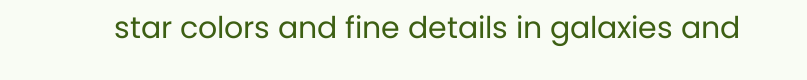star colors and fine details in galaxies and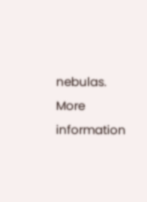nebulas.
More information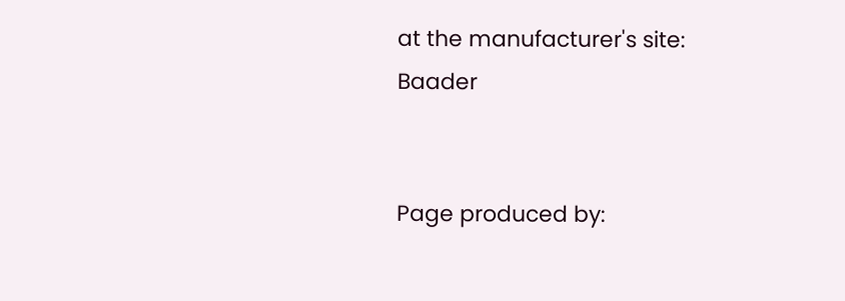at the manufacturer's site: Baader


Page produced by: